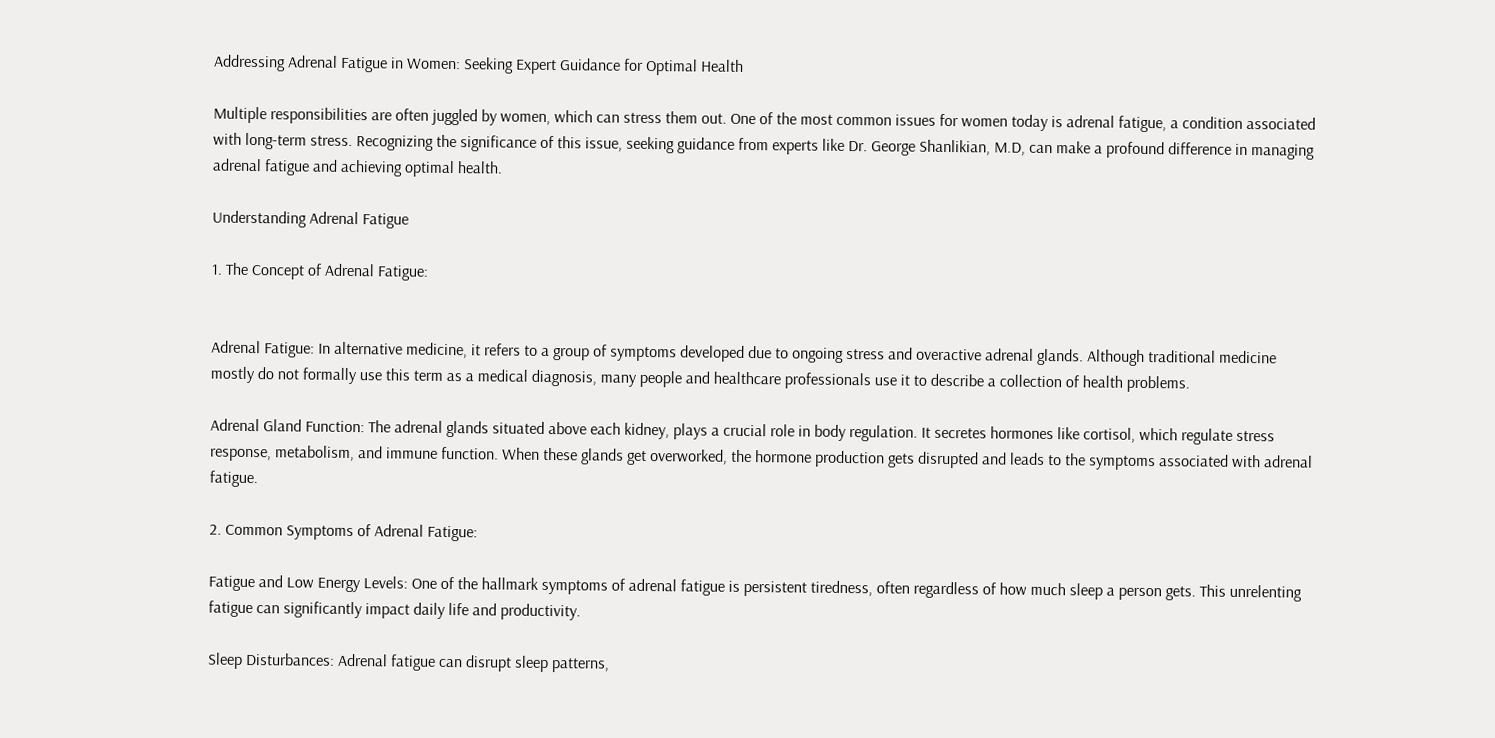Addressing Adrenal Fatigue in Women: Seeking Expert Guidance for Optimal Health

Multiple responsibilities are often juggled by women, which can stress them out. One of the most common issues for women today is adrenal fatigue, a condition associated with long-term stress. Recognizing the significance of this issue, seeking guidance from experts like Dr. George Shanlikian, M.D, can make a profound difference in managing adrenal fatigue and achieving optimal health.

Understanding Adrenal Fatigue

1. The Concept of Adrenal Fatigue:


Adrenal Fatigue: In alternative medicine, it refers to a group of symptoms developed due to ongoing stress and overactive adrenal glands. Although traditional medicine mostly do not formally use this term as a medical diagnosis, many people and healthcare professionals use it to describe a collection of health problems.

Adrenal Gland Function: The adrenal glands situated above each kidney, plays a crucial role in body regulation. It secretes hormones like cortisol, which regulate stress response, metabolism, and immune function. When these glands get overworked, the hormone production gets disrupted and leads to the symptoms associated with adrenal fatigue.

2. Common Symptoms of Adrenal Fatigue:

Fatigue and Low Energy Levels: One of the hallmark symptoms of adrenal fatigue is persistent tiredness, often regardless of how much sleep a person gets. This unrelenting fatigue can significantly impact daily life and productivity.

Sleep Disturbances: Adrenal fatigue can disrupt sleep patterns,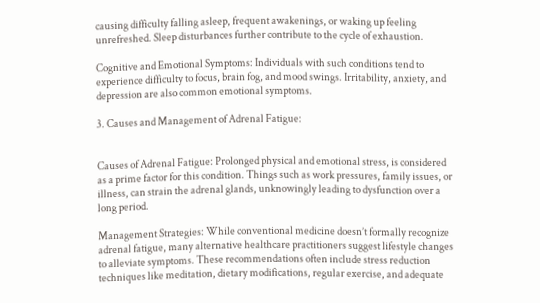causing difficulty falling asleep, frequent awakenings, or waking up feeling unrefreshed. Sleep disturbances further contribute to the cycle of exhaustion.

Cognitive and Emotional Symptoms: Individuals with such conditions tend to experience difficulty to focus, brain fog, and mood swings. Irritability, anxiety, and depression are also common emotional symptoms.

3. Causes and Management of Adrenal Fatigue:


Causes of Adrenal Fatigue: Prolonged physical and emotional stress, is considered as a prime factor for this condition. Things such as work pressures, family issues, or illness, can strain the adrenal glands, unknowingly leading to dysfunction over a long period.

Management Strategies: While conventional medicine doesn’t formally recognize adrenal fatigue, many alternative healthcare practitioners suggest lifestyle changes to alleviate symptoms. These recommendations often include stress reduction techniques like meditation, dietary modifications, regular exercise, and adequate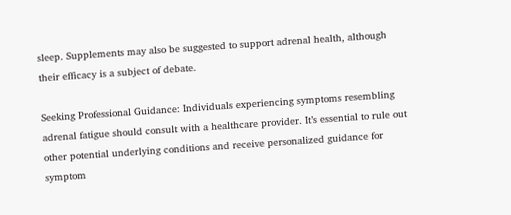sleep. Supplements may also be suggested to support adrenal health, although their efficacy is a subject of debate.

Seeking Professional Guidance: Individuals experiencing symptoms resembling adrenal fatigue should consult with a healthcare provider. It’s essential to rule out other potential underlying conditions and receive personalized guidance for symptom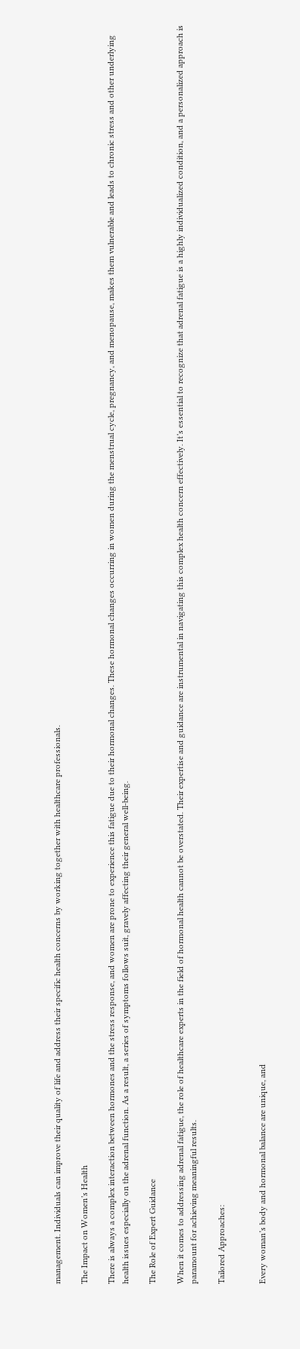management. Individuals can improve their quality of life and address their specific health concerns by working together with healthcare professionals.

The Impact on Women’s Health

There is always a complex interaction between hormones and the stress response, and women are prone to experience this fatigue due to their hormonal changes. These hormonal changes occurring in women during the menstrual cycle, pregnancy, and menopause, makes them vulnerable and leads to chronic stress and other underlying health issues especially on the adrenal function. As a result, a series of symptoms follows suit, gravely affecting their general well-being.

The Role of Expert Guidance

When it comes to addressing adrenal fatigue, the role of healthcare experts in the field of hormonal health cannot be overstated. Their expertise and guidance are instrumental in navigating this complex health concern effectively. It’s essential to recognize that adrenal fatigue is a highly individualized condition, and a personalized approach is paramount for achieving meaningful results.

Tailored Approaches:


Every woman’s body and hormonal balance are unique, and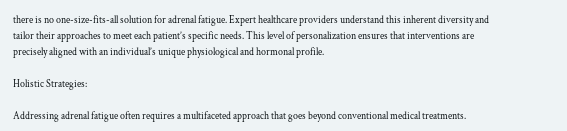there is no one-size-fits-all solution for adrenal fatigue. Expert healthcare providers understand this inherent diversity and tailor their approaches to meet each patient’s specific needs. This level of personalization ensures that interventions are precisely aligned with an individual’s unique physiological and hormonal profile.

Holistic Strategies:

Addressing adrenal fatigue often requires a multifaceted approach that goes beyond conventional medical treatments.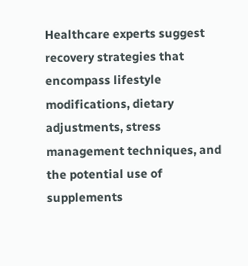Healthcare experts suggest recovery strategies that encompass lifestyle modifications, dietary adjustments, stress management techniques, and the potential use of supplements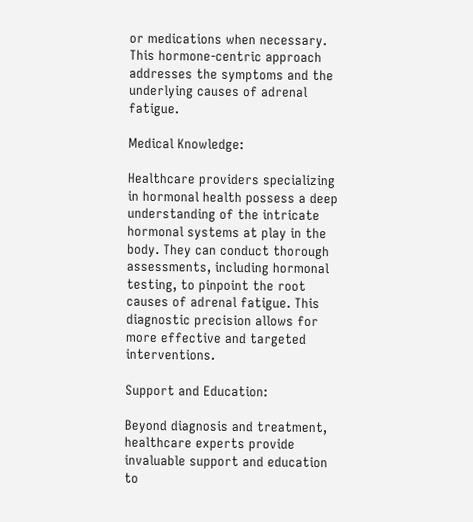or medications when necessary. This hormone-centric approach addresses the symptoms and the underlying causes of adrenal fatigue.

Medical Knowledge:

Healthcare providers specializing in hormonal health possess a deep understanding of the intricate hormonal systems at play in the body. They can conduct thorough assessments, including hormonal testing, to pinpoint the root causes of adrenal fatigue. This diagnostic precision allows for more effective and targeted interventions.

Support and Education:

Beyond diagnosis and treatment, healthcare experts provide invaluable support and education to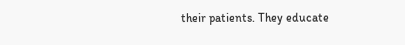their patients. They educate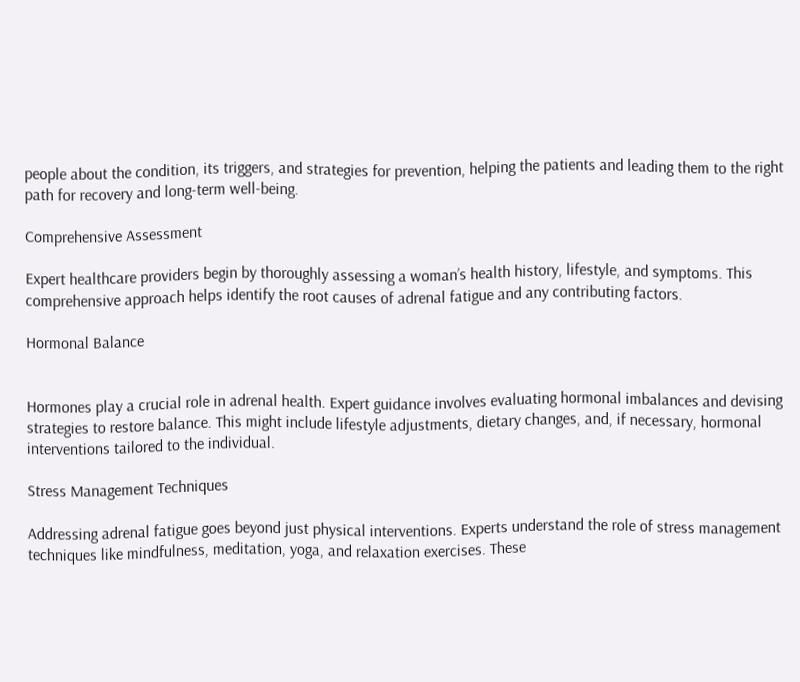people about the condition, its triggers, and strategies for prevention, helping the patients and leading them to the right path for recovery and long-term well-being.

Comprehensive Assessment

Expert healthcare providers begin by thoroughly assessing a woman’s health history, lifestyle, and symptoms. This comprehensive approach helps identify the root causes of adrenal fatigue and any contributing factors.

Hormonal Balance


Hormones play a crucial role in adrenal health. Expert guidance involves evaluating hormonal imbalances and devising strategies to restore balance. This might include lifestyle adjustments, dietary changes, and, if necessary, hormonal interventions tailored to the individual.

Stress Management Techniques

Addressing adrenal fatigue goes beyond just physical interventions. Experts understand the role of stress management techniques like mindfulness, meditation, yoga, and relaxation exercises. These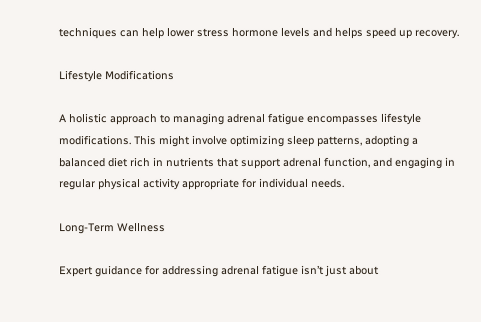techniques can help lower stress hormone levels and helps speed up recovery.

Lifestyle Modifications

A holistic approach to managing adrenal fatigue encompasses lifestyle modifications. This might involve optimizing sleep patterns, adopting a balanced diet rich in nutrients that support adrenal function, and engaging in regular physical activity appropriate for individual needs.

Long-Term Wellness

Expert guidance for addressing adrenal fatigue isn’t just about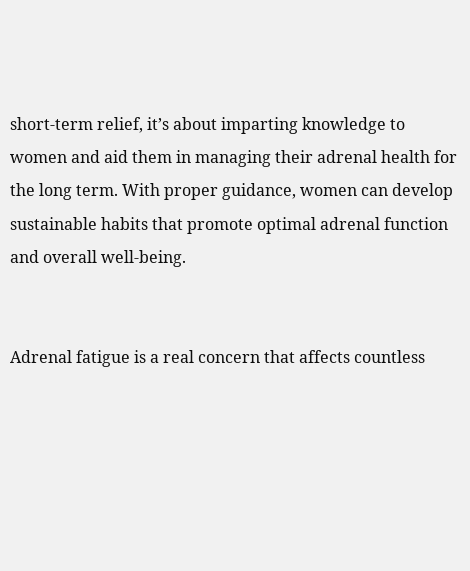short-term relief, it’s about imparting knowledge to women and aid them in managing their adrenal health for the long term. With proper guidance, women can develop sustainable habits that promote optimal adrenal function and overall well-being.


Adrenal fatigue is a real concern that affects countless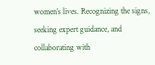women’s lives. Recognizing the signs, seeking expert guidance, and collaborating with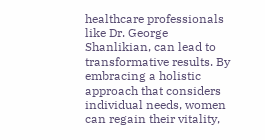healthcare professionals like Dr. George Shanlikian, can lead to transformative results. By embracing a holistic approach that considers individual needs, women can regain their vitality,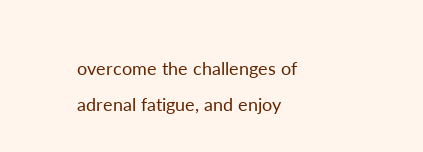overcome the challenges of adrenal fatigue, and enjoy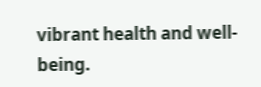vibrant health and well-being.